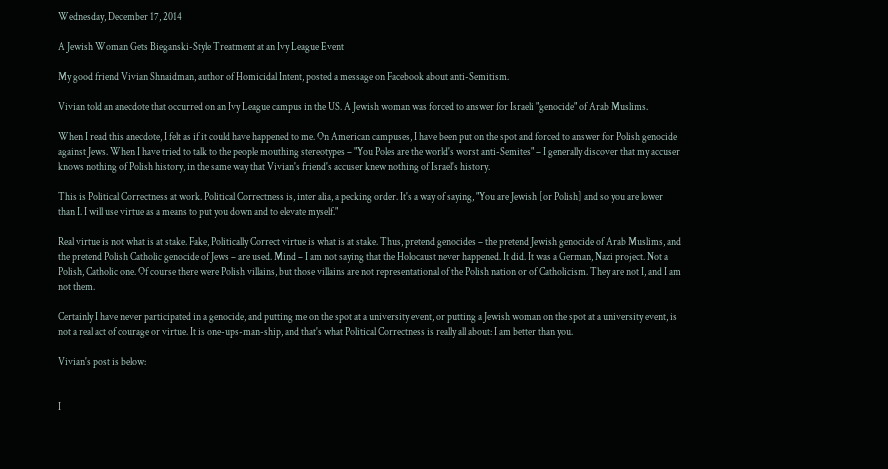Wednesday, December 17, 2014

A Jewish Woman Gets Bieganski-Style Treatment at an Ivy League Event

My good friend Vivian Shnaidman, author of Homicidal Intent, posted a message on Facebook about anti-Semitism.

Vivian told an anecdote that occurred on an Ivy League campus in the US. A Jewish woman was forced to answer for Israeli "genocide" of Arab Muslims.

When I read this anecdote, I felt as if it could have happened to me. On American campuses, I have been put on the spot and forced to answer for Polish genocide against Jews. When I have tried to talk to the people mouthing stereotypes – "You Poles are the world's worst anti-Semites" – I generally discover that my accuser knows nothing of Polish history, in the same way that Vivian's friend's accuser knew nothing of Israel's history.

This is Political Correctness at work. Political Correctness is, inter alia, a pecking order. It's a way of saying, "You are Jewish [or Polish] and so you are lower than I. I will use virtue as a means to put you down and to elevate myself."

Real virtue is not what is at stake. Fake, Politically Correct virtue is what is at stake. Thus, pretend genocides – the pretend Jewish genocide of Arab Muslims, and the pretend Polish Catholic genocide of Jews – are used. Mind – I am not saying that the Holocaust never happened. It did. It was a German, Nazi project. Not a Polish, Catholic one. Of course there were Polish villains, but those villains are not representational of the Polish nation or of Catholicism. They are not I, and I am not them.

Certainly I have never participated in a genocide, and putting me on the spot at a university event, or putting a Jewish woman on the spot at a university event, is not a real act of courage or virtue. It is one-ups-man-ship, and that's what Political Correctness is really all about: I am better than you.

Vivian's post is below:


I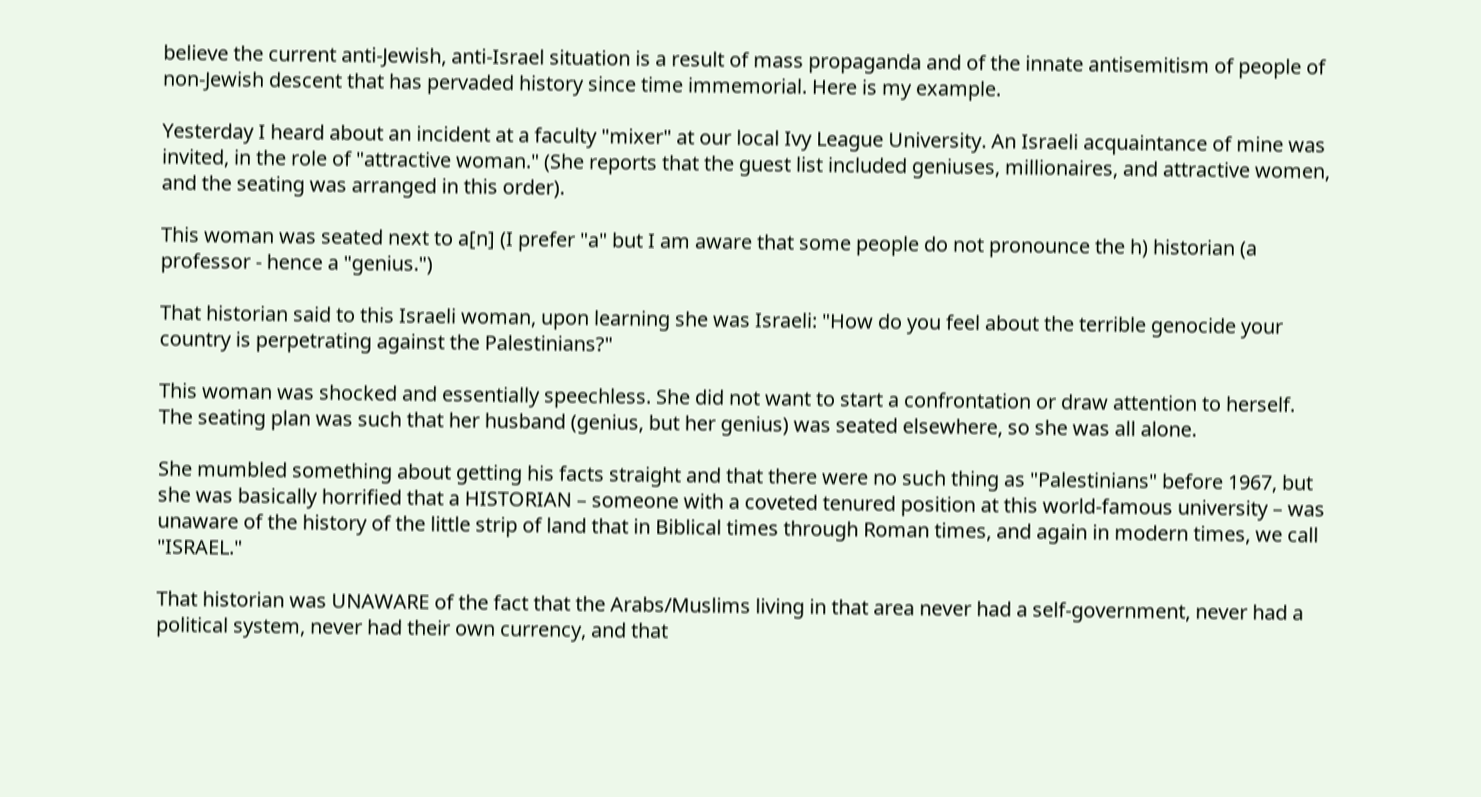believe the current anti-Jewish, anti-Israel situation is a result of mass propaganda and of the innate antisemitism of people of non-Jewish descent that has pervaded history since time immemorial. Here is my example.

Yesterday I heard about an incident at a faculty "mixer" at our local Ivy League University. An Israeli acquaintance of mine was invited, in the role of "attractive woman." (She reports that the guest list included geniuses, millionaires, and attractive women, and the seating was arranged in this order).

This woman was seated next to a[n] (I prefer "a" but I am aware that some people do not pronounce the h) historian (a professor - hence a "genius.")

That historian said to this Israeli woman, upon learning she was Israeli: "How do you feel about the terrible genocide your country is perpetrating against the Palestinians?"

This woman was shocked and essentially speechless. She did not want to start a confrontation or draw attention to herself. The seating plan was such that her husband (genius, but her genius) was seated elsewhere, so she was all alone.

She mumbled something about getting his facts straight and that there were no such thing as "Palestinians" before 1967, but she was basically horrified that a HISTORIAN – someone with a coveted tenured position at this world-famous university – was unaware of the history of the little strip of land that in Biblical times through Roman times, and again in modern times, we call "ISRAEL."

That historian was UNAWARE of the fact that the Arabs/Muslims living in that area never had a self-government, never had a political system, never had their own currency, and that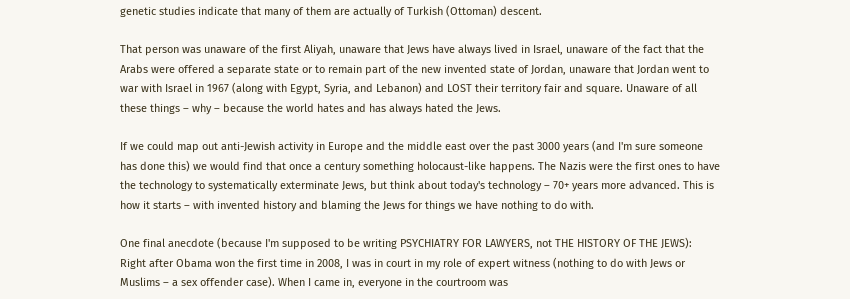genetic studies indicate that many of them are actually of Turkish (Ottoman) descent.

That person was unaware of the first Aliyah, unaware that Jews have always lived in Israel, unaware of the fact that the Arabs were offered a separate state or to remain part of the new invented state of Jordan, unaware that Jordan went to war with Israel in 1967 (along with Egypt, Syria, and Lebanon) and LOST their territory fair and square. Unaware of all these things – why – because the world hates and has always hated the Jews.

If we could map out anti-Jewish activity in Europe and the middle east over the past 3000 years (and I'm sure someone has done this) we would find that once a century something holocaust-like happens. The Nazis were the first ones to have the technology to systematically exterminate Jews, but think about today's technology – 70+ years more advanced. This is how it starts – with invented history and blaming the Jews for things we have nothing to do with.

One final anecdote (because I'm supposed to be writing PSYCHIATRY FOR LAWYERS, not THE HISTORY OF THE JEWS): Right after Obama won the first time in 2008, I was in court in my role of expert witness (nothing to do with Jews or Muslims – a sex offender case). When I came in, everyone in the courtroom was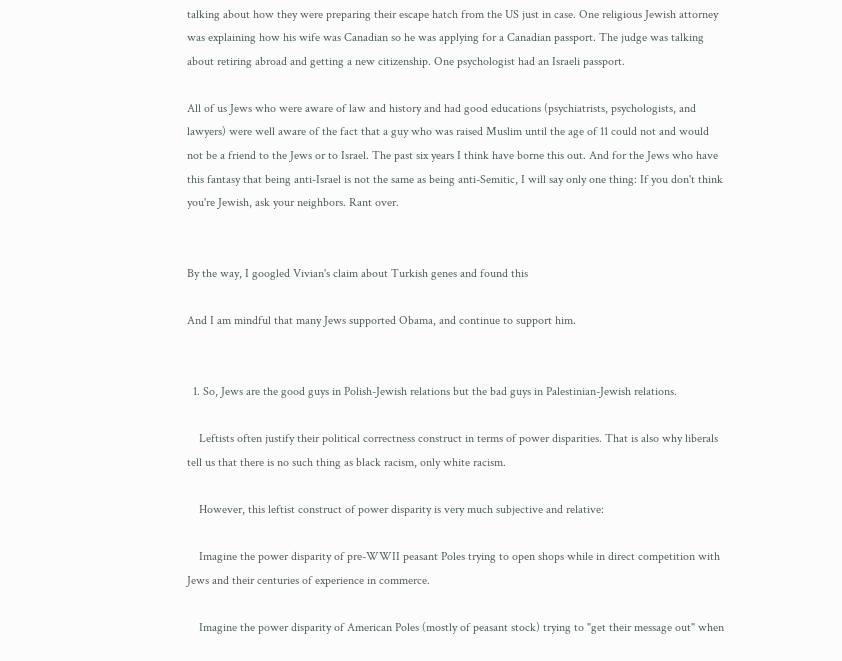talking about how they were preparing their escape hatch from the US just in case. One religious Jewish attorney was explaining how his wife was Canadian so he was applying for a Canadian passport. The judge was talking about retiring abroad and getting a new citizenship. One psychologist had an Israeli passport.

All of us Jews who were aware of law and history and had good educations (psychiatrists, psychologists, and lawyers) were well aware of the fact that a guy who was raised Muslim until the age of 11 could not and would not be a friend to the Jews or to Israel. The past six years I think have borne this out. And for the Jews who have this fantasy that being anti-Israel is not the same as being anti-Semitic, I will say only one thing: If you don't think you're Jewish, ask your neighbors. Rant over.


By the way, I googled Vivian's claim about Turkish genes and found this

And I am mindful that many Jews supported Obama, and continue to support him.


  1. So, Jews are the good guys in Polish-Jewish relations but the bad guys in Palestinian-Jewish relations.

    Leftists often justify their political correctness construct in terms of power disparities. That is also why liberals tell us that there is no such thing as black racism, only white racism.

    However, this leftist construct of power disparity is very much subjective and relative:

    Imagine the power disparity of pre-WWII peasant Poles trying to open shops while in direct competition with Jews and their centuries of experience in commerce.

    Imagine the power disparity of American Poles (mostly of peasant stock) trying to "get their message out" when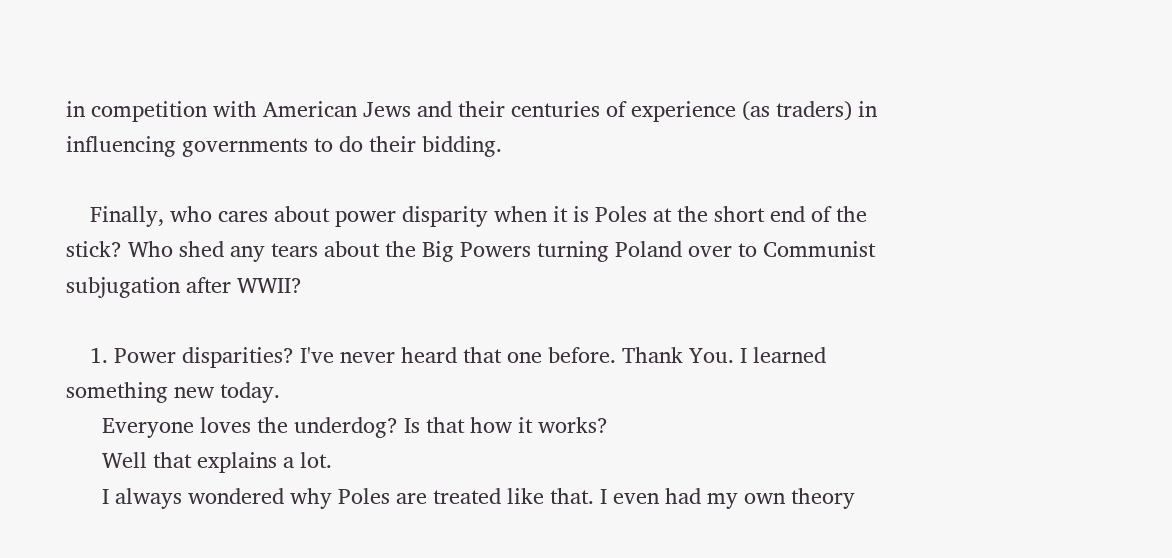in competition with American Jews and their centuries of experience (as traders) in influencing governments to do their bidding.

    Finally, who cares about power disparity when it is Poles at the short end of the stick? Who shed any tears about the Big Powers turning Poland over to Communist subjugation after WWII?

    1. Power disparities? I've never heard that one before. Thank You. I learned something new today.
      Everyone loves the underdog? Is that how it works?
      Well that explains a lot.
      I always wondered why Poles are treated like that. I even had my own theory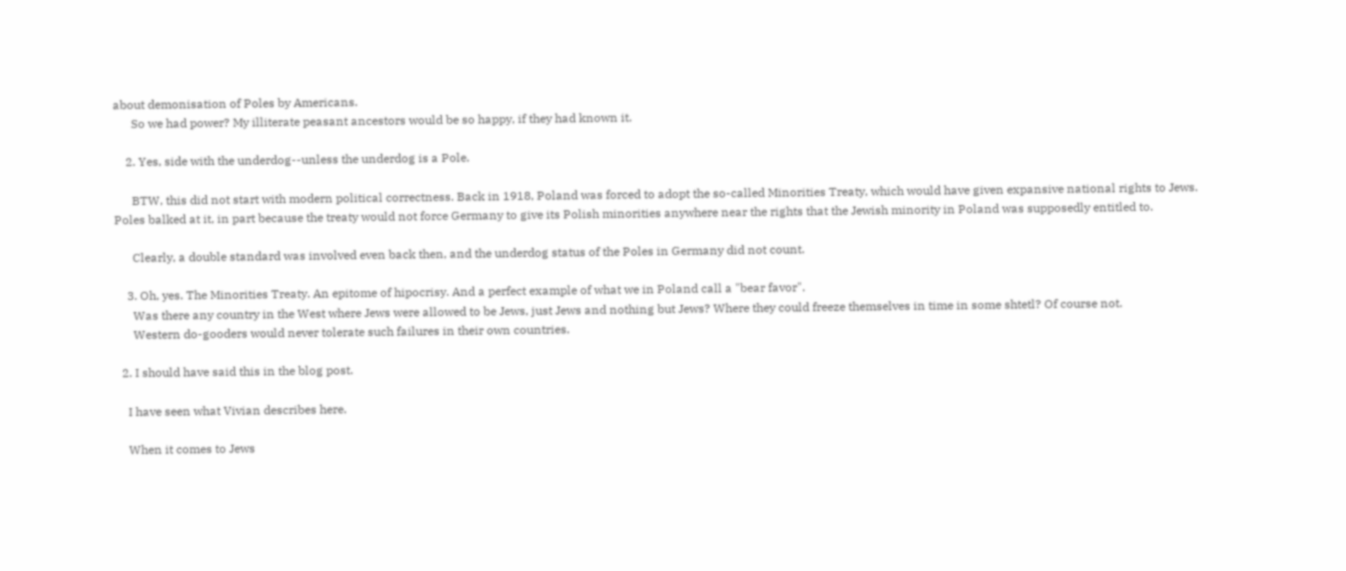about demonisation of Poles by Americans.
      So we had power? My illiterate peasant ancestors would be so happy, if they had known it.

    2. Yes, side with the underdog--unless the underdog is a Pole.

      BTW, this did not start with modern political correctness. Back in 1918, Poland was forced to adopt the so-called Minorities Treaty, which would have given expansive national rights to Jews. Poles balked at it, in part because the treaty would not force Germany to give its Polish minorities anywhere near the rights that the Jewish minority in Poland was supposedly entitled to.

      Clearly, a double standard was involved even back then, and the underdog status of the Poles in Germany did not count.

    3. Oh, yes. The Minorities Treaty. An epitome of hipocrisy. And a perfect example of what we in Poland call a "bear favor".
      Was there any country in the West where Jews were allowed to be Jews, just Jews and nothing but Jews? Where they could freeze themselves in time in some shtetl? Of course not.
      Western do-gooders would never tolerate such failures in their own countries.

  2. I should have said this in the blog post.

    I have seen what Vivian describes here.

    When it comes to Jews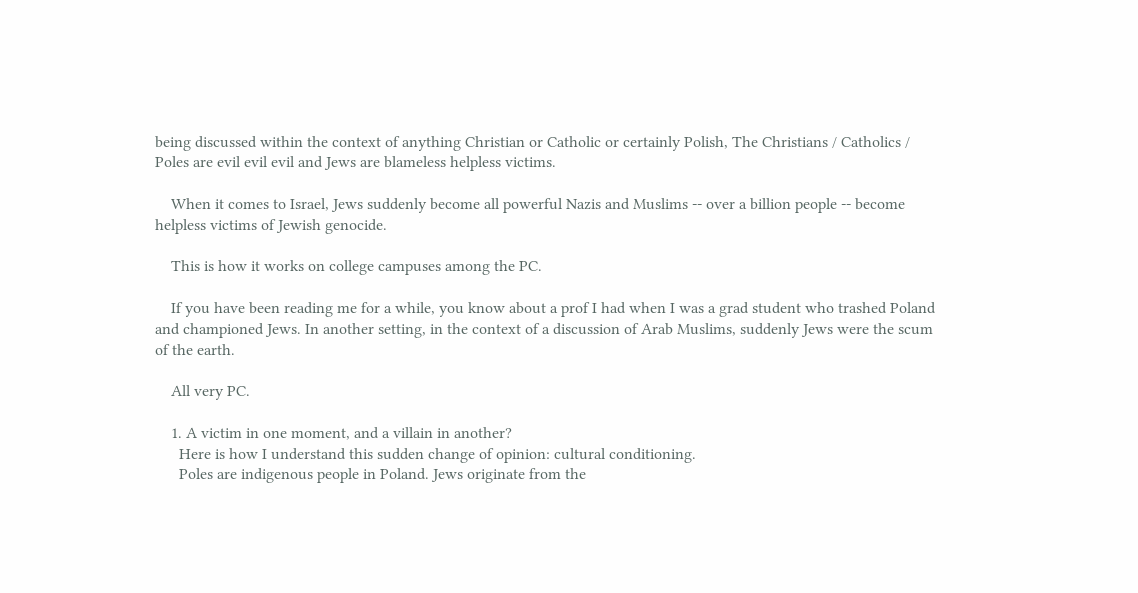being discussed within the context of anything Christian or Catholic or certainly Polish, The Christians / Catholics / Poles are evil evil evil and Jews are blameless helpless victims.

    When it comes to Israel, Jews suddenly become all powerful Nazis and Muslims -- over a billion people -- become helpless victims of Jewish genocide.

    This is how it works on college campuses among the PC.

    If you have been reading me for a while, you know about a prof I had when I was a grad student who trashed Poland and championed Jews. In another setting, in the context of a discussion of Arab Muslims, suddenly Jews were the scum of the earth.

    All very PC.

    1. A victim in one moment, and a villain in another?
      Here is how I understand this sudden change of opinion: cultural conditioning.
      Poles are indigenous people in Poland. Jews originate from the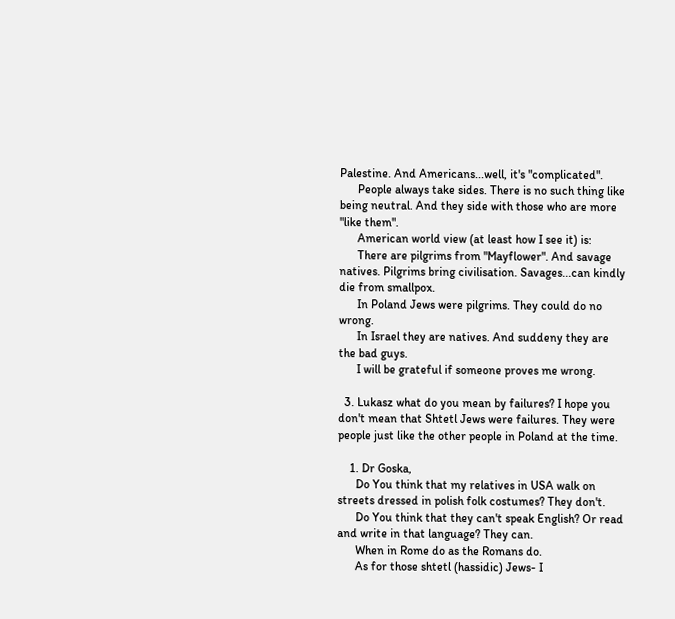Palestine. And Americans...well, it's "complicated".
      People always take sides. There is no such thing like being neutral. And they side with those who are more "like them".
      American world view (at least how I see it) is:
      There are pilgrims from "Mayflower". And savage natives. Pilgrims bring civilisation. Savages...can kindly die from smallpox.
      In Poland Jews were pilgrims. They could do no wrong.
      In Israel they are natives. And suddeny they are the bad guys.
      I will be grateful if someone proves me wrong.

  3. Lukasz what do you mean by failures? I hope you don't mean that Shtetl Jews were failures. They were people just like the other people in Poland at the time.

    1. Dr Goska,
      Do You think that my relatives in USA walk on streets dressed in polish folk costumes? They don't.
      Do You think that they can't speak English? Or read and write in that language? They can.
      When in Rome do as the Romans do.
      As for those shtetl (hassidic) Jews- I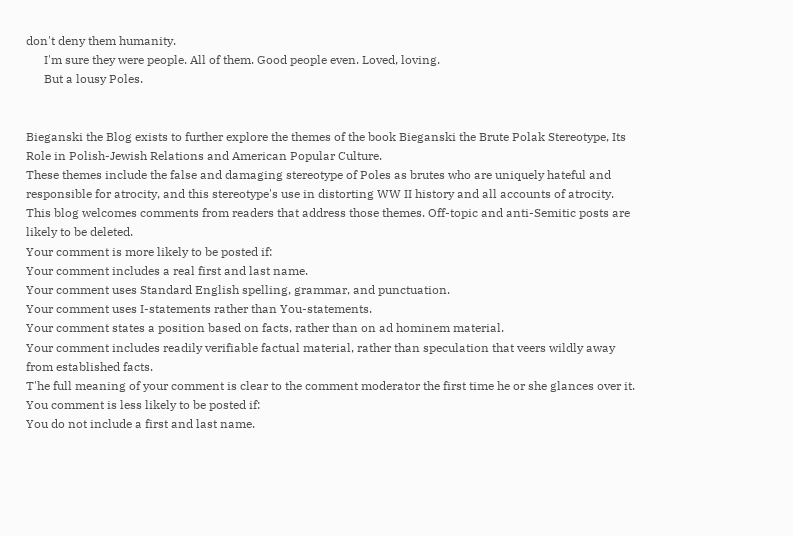don't deny them humanity.
      I'm sure they were people. All of them. Good people even. Loved, loving.
      But a lousy Poles.


Bieganski the Blog exists to further explore the themes of the book Bieganski the Brute Polak Stereotype, Its Role in Polish-Jewish Relations and American Popular Culture.
These themes include the false and damaging stereotype of Poles as brutes who are uniquely hateful and responsible for atrocity, and this stereotype's use in distorting WW II history and all accounts of atrocity.
This blog welcomes comments from readers that address those themes. Off-topic and anti-Semitic posts are likely to be deleted.
Your comment is more likely to be posted if:
Your comment includes a real first and last name.
Your comment uses Standard English spelling, grammar, and punctuation.
Your comment uses I-statements rather than You-statements.
Your comment states a position based on facts, rather than on ad hominem material.
Your comment includes readily verifiable factual material, rather than speculation that veers wildly away from established facts.
T'he full meaning of your comment is clear to the comment moderator the first time he or she glances over it.
You comment is less likely to be posted if:
You do not include a first and last name.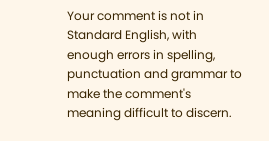Your comment is not in Standard English, with enough errors in spelling, punctuation and grammar to make the comment's meaning difficult to discern.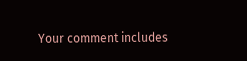Your comment includes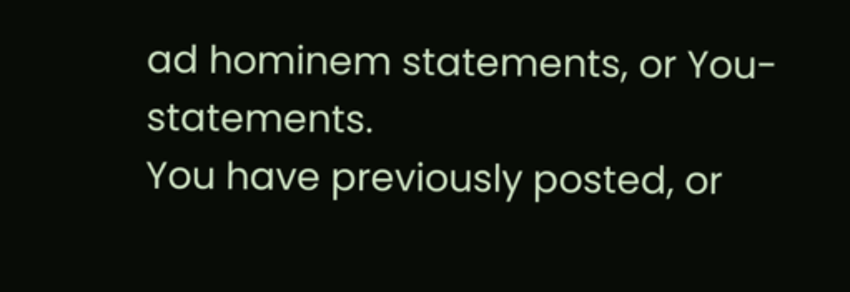ad hominem statements, or You-statements.
You have previously posted, or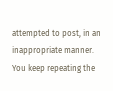attempted to post, in an inappropriate manner.
You keep repeating the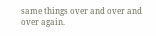same things over and over and over again.